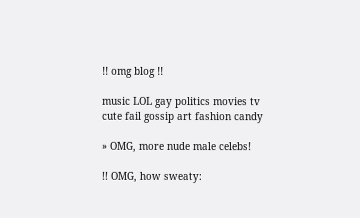!! omg blog !!

music LOL gay politics movies tv
cute fail gossip art fashion candy

» OMG, more nude male celebs!

!! OMG, how sweaty: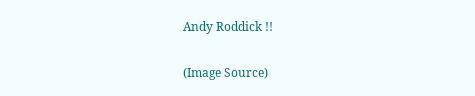Andy Roddick !!

(Image Source)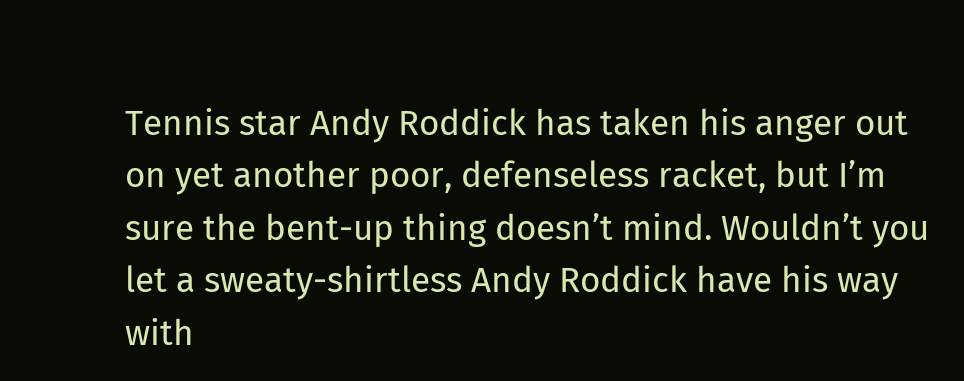Tennis star Andy Roddick has taken his anger out on yet another poor, defenseless racket, but I’m sure the bent-up thing doesn’t mind. Wouldn’t you let a sweaty-shirtless Andy Roddick have his way with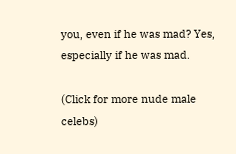you, even if he was mad? Yes, especially if he was mad.

(Click for more nude male celebs)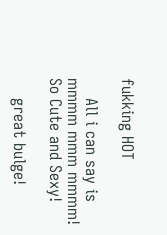fukking HOT

    All i can say is mmmm mmm mmmm! So Cute and Sexy!

    great bulge!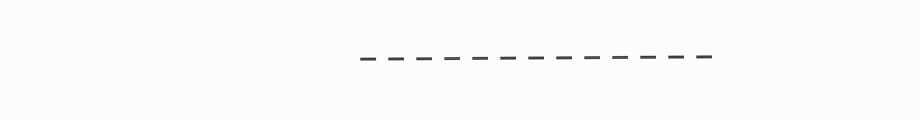_ _ _ _ _ _ _ _ _ _ _ _ _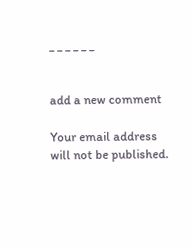_ _ _ _ _ _


add a new comment

Your email address will not be published.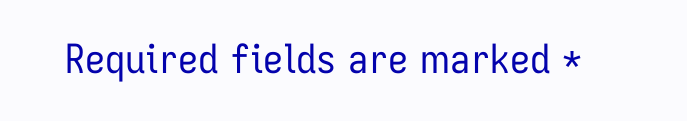Required fields are marked *